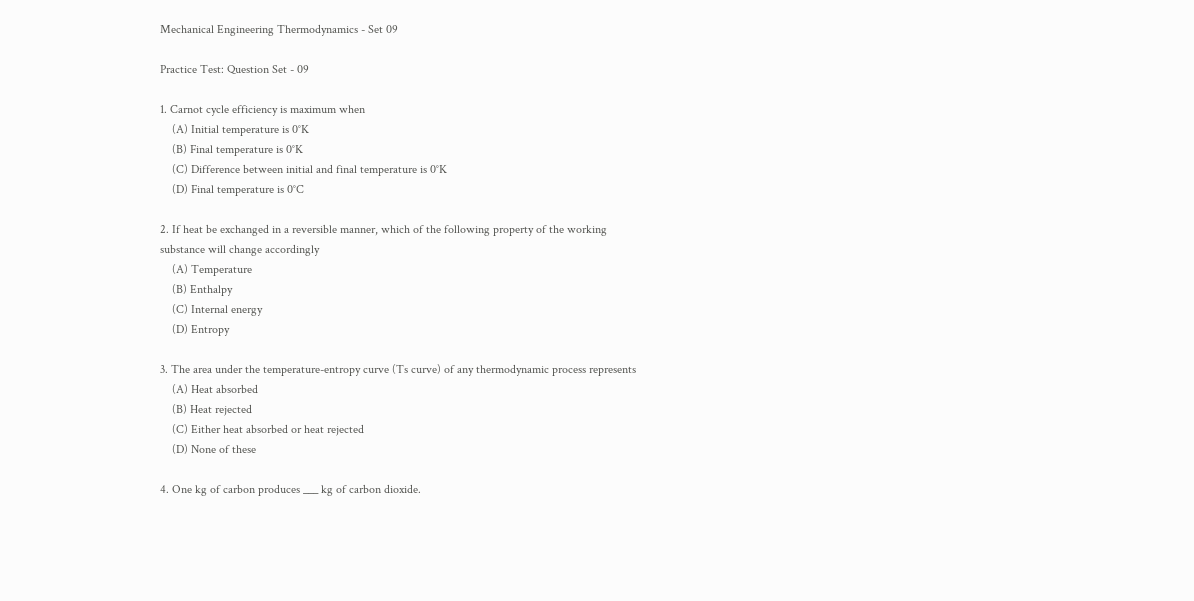Mechanical Engineering Thermodynamics - Set 09

Practice Test: Question Set - 09

1. Carnot cycle efficiency is maximum when
    (A) Initial temperature is 0°K
    (B) Final temperature is 0°K
    (C) Difference between initial and final temperature is 0°K
    (D) Final temperature is 0°C

2. If heat be exchanged in a reversible manner, which of the following property of the working substance will change accordingly
    (A) Temperature
    (B) Enthalpy
    (C) Internal energy
    (D) Entropy

3. The area under the temperature-entropy curve (Ts curve) of any thermodynamic process represents
    (A) Heat absorbed
    (B) Heat rejected
    (C) Either heat absorbed or heat rejected
    (D) None of these

4. One kg of carbon produces ___ kg of carbon dioxide.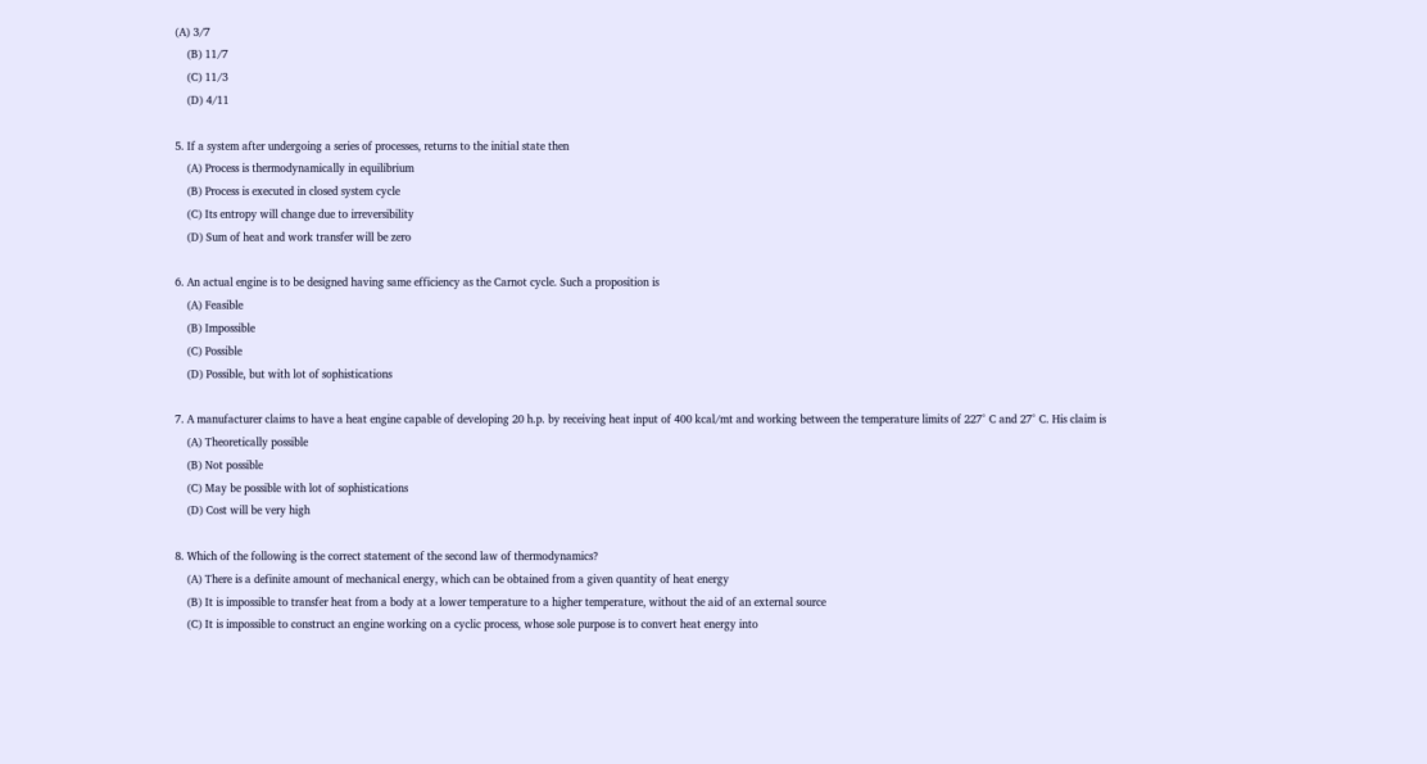(A) 3/7
    (B) 11/7
    (C) 11/3
    (D) 4/11

5. If a system after undergoing a series of processes, returns to the initial state then
    (A) Process is thermodynamically in equilibrium
    (B) Process is executed in closed system cycle
    (C) Its entropy will change due to irreversibility
    (D) Sum of heat and work transfer will be zero

6. An actual engine is to be designed having same efficiency as the Carnot cycle. Such a proposition is
    (A) Feasible
    (B) Impossible
    (C) Possible
    (D) Possible, but with lot of sophistications

7. A manufacturer claims to have a heat engine capable of developing 20 h.p. by receiving heat input of 400 kcal/mt and working between the temperature limits of 227° C and 27° C. His claim is
    (A) Theoretically possible
    (B) Not possible
    (C) May be possible with lot of sophistications
    (D) Cost will be very high

8. Which of the following is the correct statement of the second law of thermodynamics?
    (A) There is a definite amount of mechanical energy, which can be obtained from a given quantity of heat energy
    (B) It is impossible to transfer heat from a body at a lower temperature to a higher temperature, without the aid of an external source
    (C) It is impossible to construct an engine working on a cyclic process, whose sole purpose is to convert heat energy into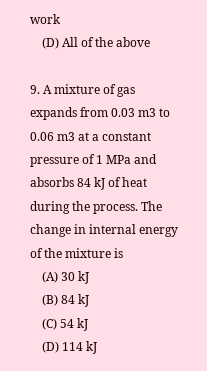work
    (D) All of the above

9. A mixture of gas expands from 0.03 m3 to 0.06 m3 at a constant pressure of 1 MPa and absorbs 84 kJ of heat during the process. The change in internal energy of the mixture is
    (A) 30 kJ
    (B) 84 kJ
    (C) 54 kJ
    (D) 114 kJ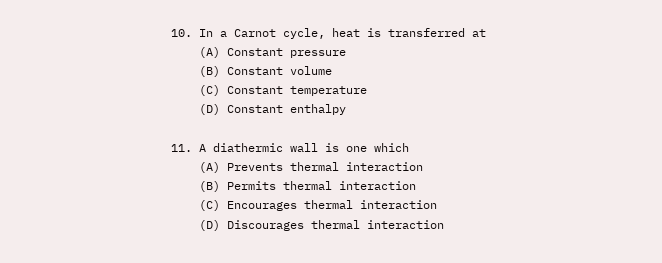10. In a Carnot cycle, heat is transferred at
    (A) Constant pressure
    (B) Constant volume
    (C) Constant temperature
    (D) Constant enthalpy

11. A diathermic wall is one which
    (A) Prevents thermal interaction
    (B) Permits thermal interaction
    (C) Encourages thermal interaction
    (D) Discourages thermal interaction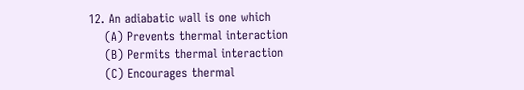12. An adiabatic wall is one which
    (A) Prevents thermal interaction
    (B) Permits thermal interaction
    (C) Encourages thermal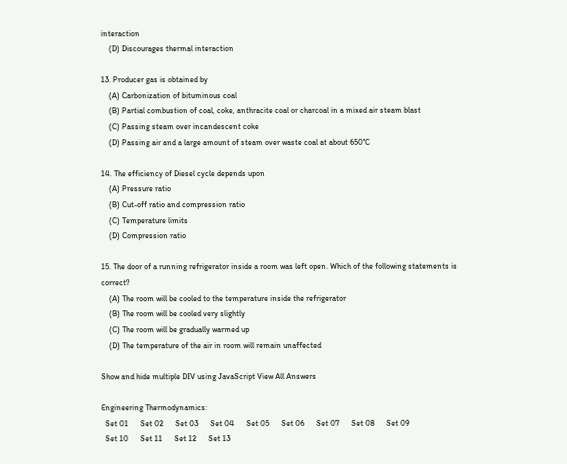interaction
    (D) Discourages thermal interaction

13. Producer gas is obtained by
    (A) Carbonization of bituminous coal
    (B) Partial combustion of coal, coke, anthracite coal or charcoal in a mixed air steam blast
    (C) Passing steam over incandescent coke
    (D) Passing air and a large amount of steam over waste coal at about 650°C

14. The efficiency of Diesel cycle depends upon
    (A) Pressure ratio
    (B) Cut-off ratio and compression ratio
    (C) Temperature limits
    (D) Compression ratio

15. The door of a running refrigerator inside a room was left open. Which of the following statements is correct?
    (A) The room will be cooled to the temperature inside the refrigerator
    (B) The room will be cooled very slightly
    (C) The room will be gradually warmed up
    (D) The temperature of the air in room will remain unaffected

Show and hide multiple DIV using JavaScript View All Answers

Engineering Thermodynamics:
  Set 01      Set 02      Set 03      Set 04      Set 05      Set 06      Set 07      Set 08      Set 09
  Set 10      Set 11      Set 12      Set 13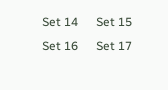Set 14      Set 15      Set 16      Set 17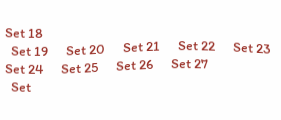Set 18
  Set 19      Set 20      Set 21      Set 22      Set 23      Set 24      Set 25      Set 26      Set 27
  Set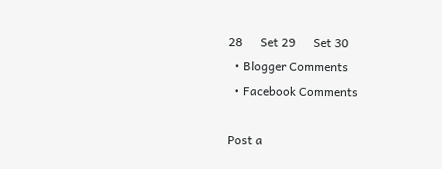28      Set 29      Set 30
  • Blogger Comments
  • Facebook Comments

Post a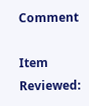Comment

Item Reviewed: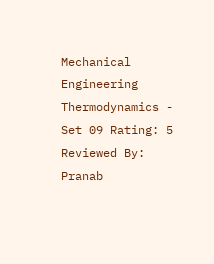Mechanical Engineering Thermodynamics - Set 09 Rating: 5 Reviewed By: Pranab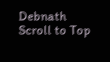Debnath
Scroll to Top